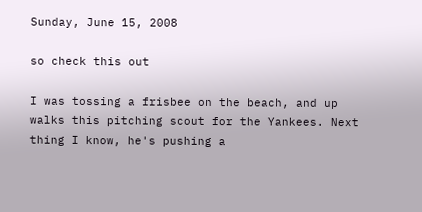Sunday, June 15, 2008

so check this out

I was tossing a frisbee on the beach, and up walks this pitching scout for the Yankees. Next thing I know, he's pushing a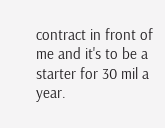contract in front of me and it's to be a starter for 30 mil a year.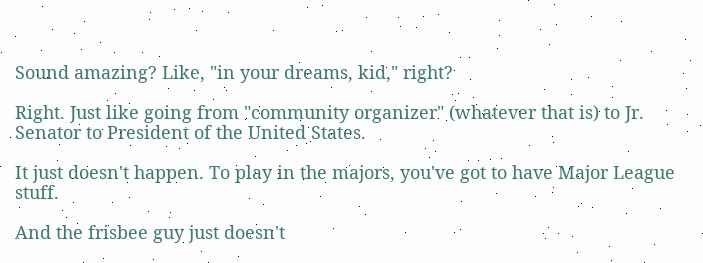Sound amazing? Like, "in your dreams, kid," right?

Right. Just like going from "community organizer" (whatever that is) to Jr. Senator to President of the United States.

It just doesn't happen. To play in the majors, you've got to have Major League stuff.

And the frisbee guy just doesn't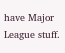have Major League stuff.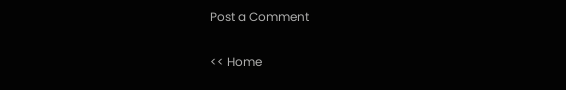Post a Comment

<< Home